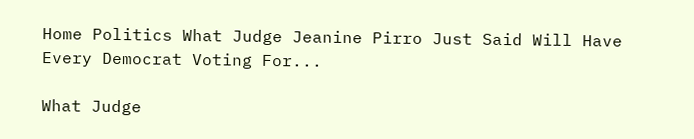Home Politics What Judge Jeanine Pirro Just Said Will Have Every Democrat Voting For...

What Judge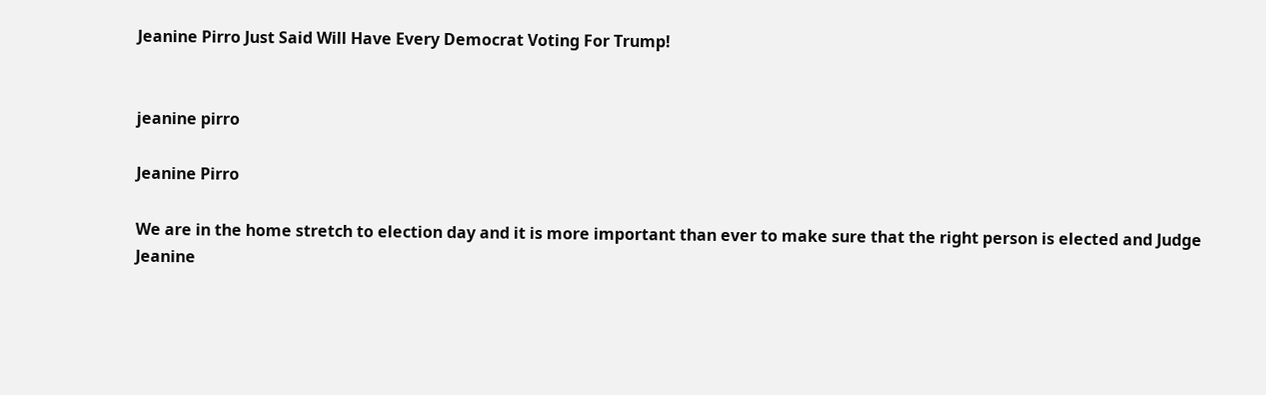Jeanine Pirro Just Said Will Have Every Democrat Voting For Trump!


jeanine pirro

Jeanine Pirro

We are in the home stretch to election day and it is more important than ever to make sure that the right person is elected and Judge Jeanine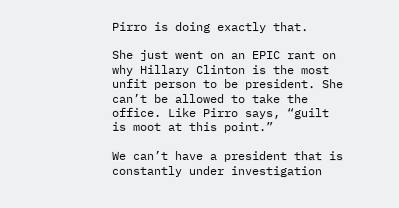Pirro is doing exactly that.

She just went on an EPIC rant on why Hillary Clinton is the most unfit person to be president. She can’t be allowed to take the office. Like Pirro says, “guilt is moot at this point.”

We can’t have a president that is constantly under investigation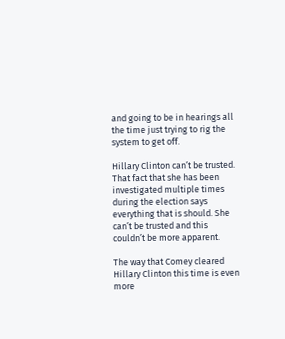and going to be in hearings all the time just trying to rig the system to get off.

Hillary Clinton can’t be trusted. That fact that she has been investigated multiple times during the election says everything that is should. She can’t be trusted and this couldn’t be more apparent.

The way that Comey cleared Hillary Clinton this time is even more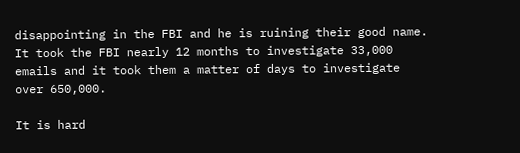disappointing in the FBI and he is ruining their good name. It took the FBI nearly 12 months to investigate 33,000 emails and it took them a matter of days to investigate over 650,000.

It is hard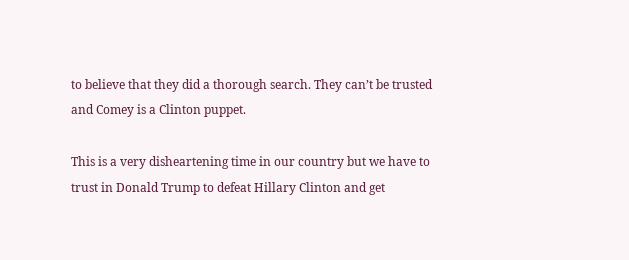to believe that they did a thorough search. They can’t be trusted and Comey is a Clinton puppet.

This is a very disheartening time in our country but we have to trust in Donald Trump to defeat Hillary Clinton and get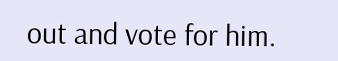out and vote for him.